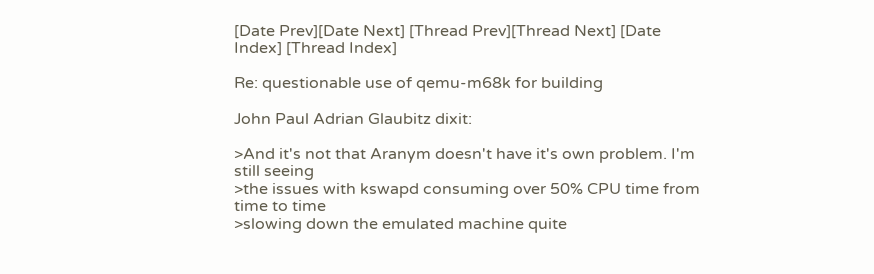[Date Prev][Date Next] [Thread Prev][Thread Next] [Date Index] [Thread Index]

Re: questionable use of qemu-m68k for building

John Paul Adrian Glaubitz dixit:

>And it's not that Aranym doesn't have it's own problem. I'm still seeing
>the issues with kswapd consuming over 50% CPU time from time to time
>slowing down the emulated machine quite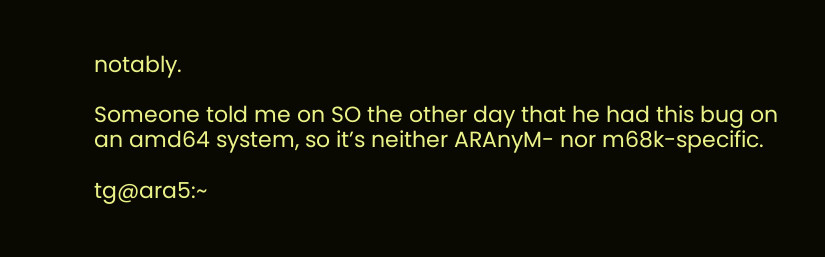notably.

Someone told me on SO the other day that he had this bug on
an amd64 system, so it’s neither ARAnyM- nor m68k-specific.

tg@ara5:~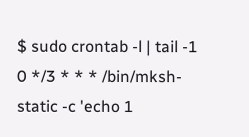$ sudo crontab -l | tail -1
0 */3 * * * /bin/mksh-static -c 'echo 1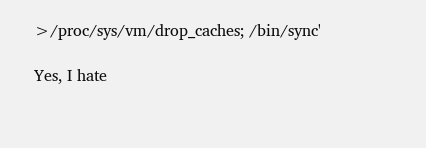>/proc/sys/vm/drop_caches; /bin/sync'

Yes, I hate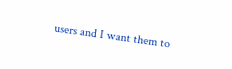users and I want them to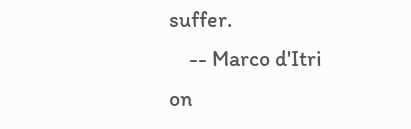suffer.
    -- Marco d'Itri on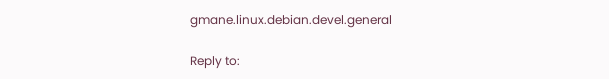gmane.linux.debian.devel.general

Reply to: